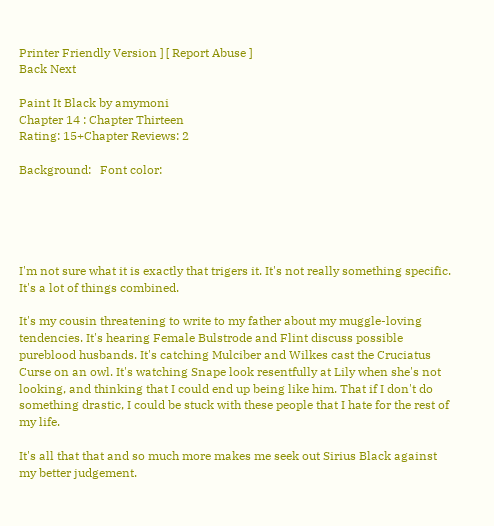Printer Friendly Version ] [ Report Abuse ]
Back Next

Paint It Black by amymoni
Chapter 14 : Chapter Thirteen
Rating: 15+Chapter Reviews: 2

Background:   Font color:





I'm not sure what it is exactly that trigers it. It's not really something specific. It's a lot of things combined.

It's my cousin threatening to write to my father about my muggle-loving tendencies. It's hearing Female Bulstrode and Flint discuss possible pureblood husbands. It's catching Mulciber and Wilkes cast the Cruciatus Curse on an owl. It's watching Snape look resentfully at Lily when she's not looking, and thinking that I could end up being like him. That if I don't do something drastic, I could be stuck with these people that I hate for the rest of my life.

It's all that that and so much more makes me seek out Sirius Black against my better judgement.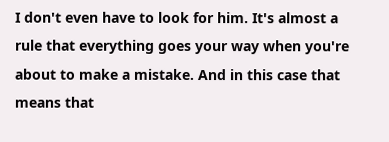I don't even have to look for him. It's almost a rule that everything goes your way when you're about to make a mistake. And in this case that means that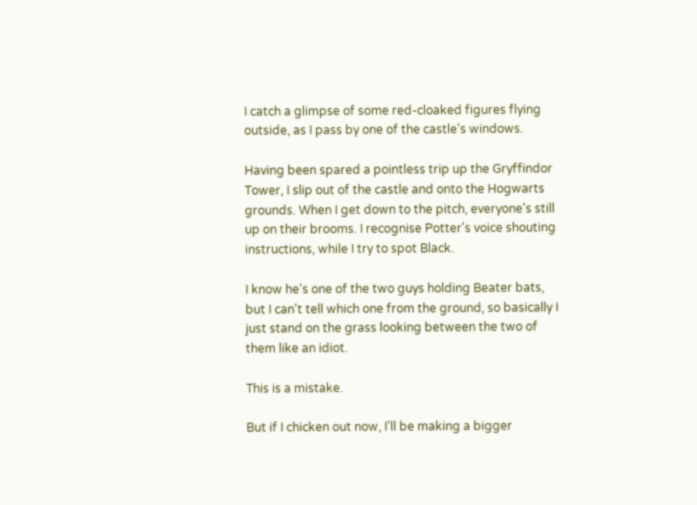I catch a glimpse of some red-cloaked figures flying outside, as I pass by one of the castle's windows.

Having been spared a pointless trip up the Gryffindor Tower, I slip out of the castle and onto the Hogwarts grounds. When I get down to the pitch, everyone's still up on their brooms. I recognise Potter's voice shouting instructions, while I try to spot Black.

I know he's one of the two guys holding Beater bats, but I can't tell which one from the ground, so basically I just stand on the grass looking between the two of them like an idiot.

This is a mistake.

But if I chicken out now, I'll be making a bigger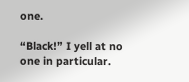one.

“Black!” I yell at no one in particular.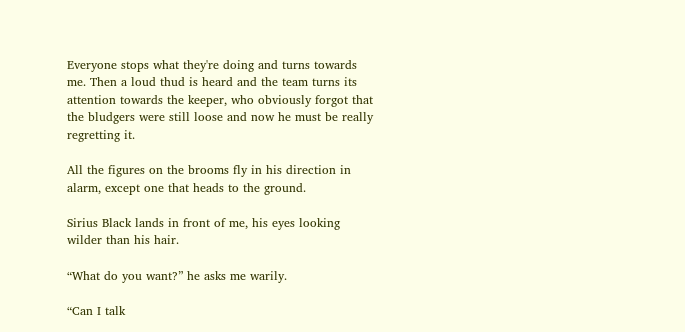Everyone stops what they're doing and turns towards me. Then a loud thud is heard and the team turns its attention towards the keeper, who obviously forgot that the bludgers were still loose and now he must be really regretting it.

All the figures on the brooms fly in his direction in alarm, except one that heads to the ground.

Sirius Black lands in front of me, his eyes looking wilder than his hair.

“What do you want?” he asks me warily.

“Can I talk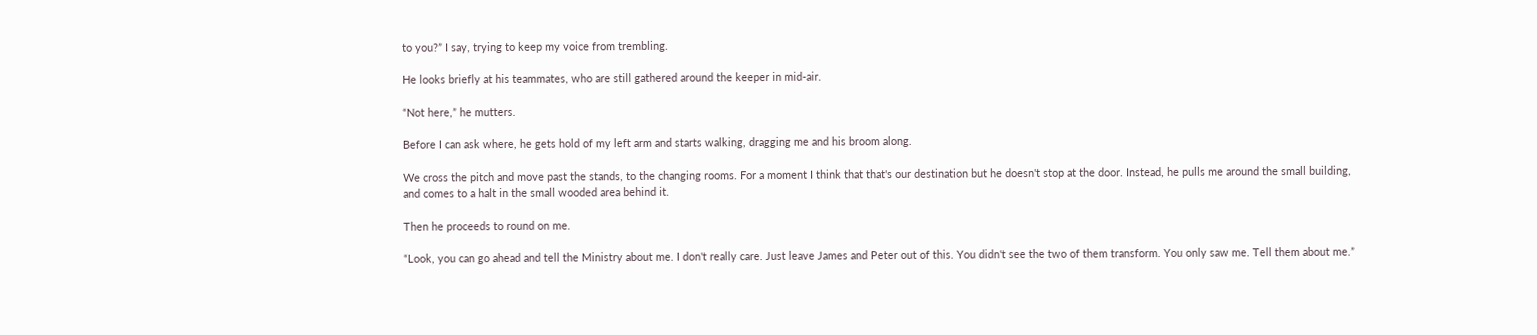to you?” I say, trying to keep my voice from trembling.

He looks briefly at his teammates, who are still gathered around the keeper in mid-air.

“Not here,” he mutters.

Before I can ask where, he gets hold of my left arm and starts walking, dragging me and his broom along.

We cross the pitch and move past the stands, to the changing rooms. For a moment I think that that's our destination but he doesn't stop at the door. Instead, he pulls me around the small building, and comes to a halt in the small wooded area behind it.

Then he proceeds to round on me.

“Look, you can go ahead and tell the Ministry about me. I don't really care. Just leave James and Peter out of this. You didn't see the two of them transform. You only saw me. Tell them about me.”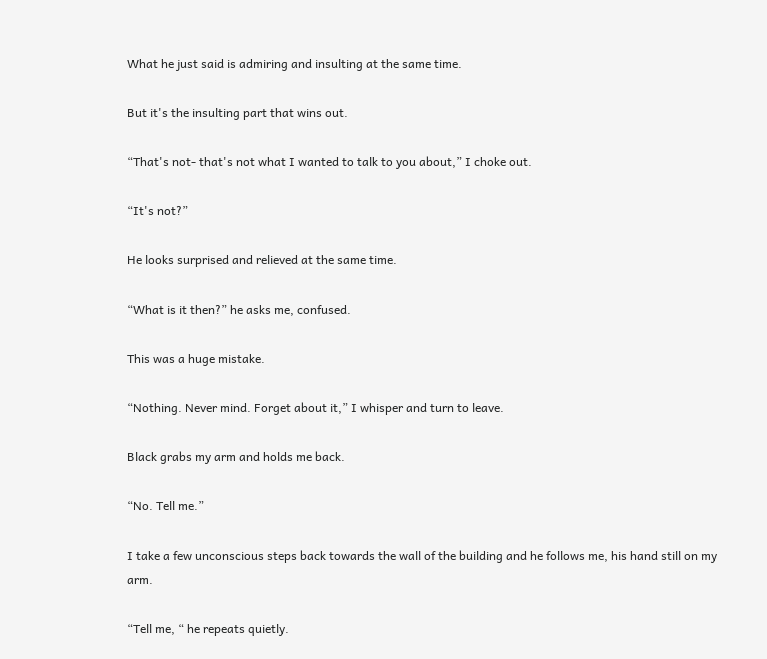What he just said is admiring and insulting at the same time.

But it's the insulting part that wins out.

“That's not- that's not what I wanted to talk to you about,” I choke out.

“It's not?”

He looks surprised and relieved at the same time.

“What is it then?” he asks me, confused.

This was a huge mistake.

“Nothing. Never mind. Forget about it,” I whisper and turn to leave.

Black grabs my arm and holds me back.

“No. Tell me.”

I take a few unconscious steps back towards the wall of the building and he follows me, his hand still on my arm.

“Tell me, “ he repeats quietly.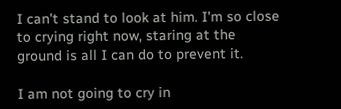I can't stand to look at him. I'm so close to crying right now, staring at the ground is all I can do to prevent it.

I am not going to cry in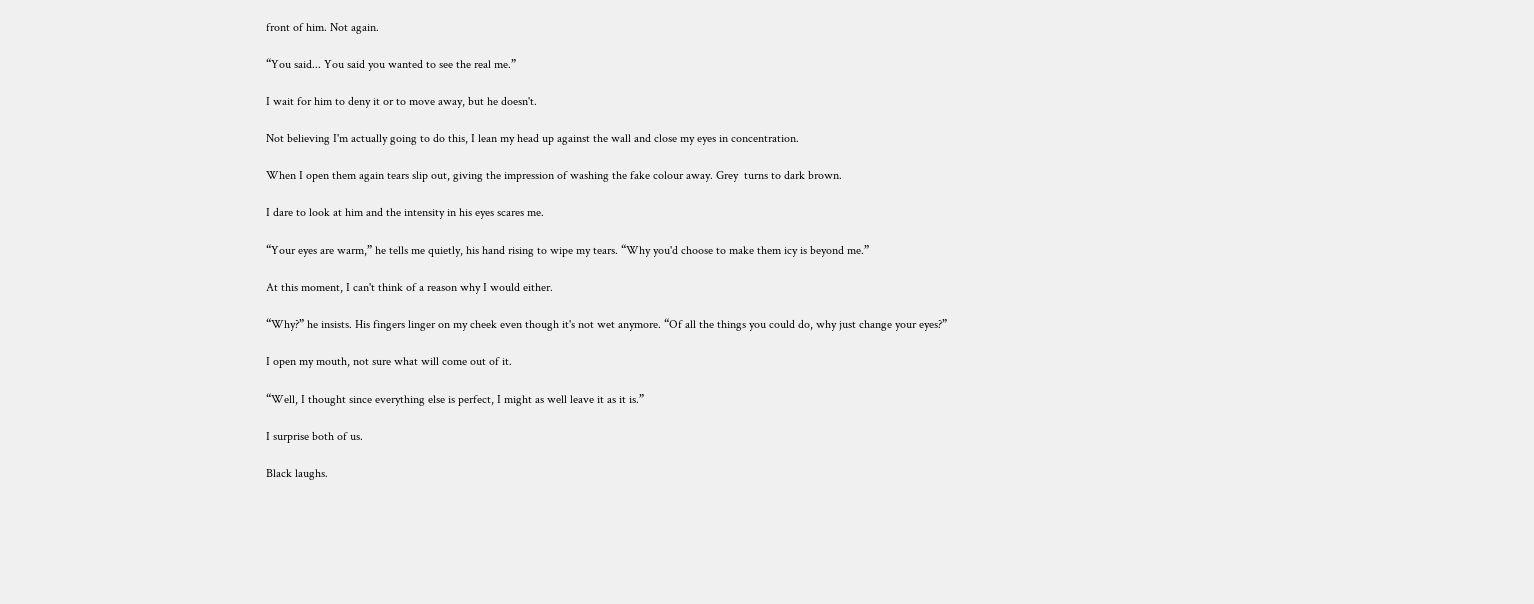front of him. Not again.

“You said... You said you wanted to see the real me.”

I wait for him to deny it or to move away, but he doesn't.

Not believing I'm actually going to do this, I lean my head up against the wall and close my eyes in concentration.

When I open them again tears slip out, giving the impression of washing the fake colour away. Grey  turns to dark brown.

I dare to look at him and the intensity in his eyes scares me.

“Your eyes are warm,” he tells me quietly, his hand rising to wipe my tears. “Why you'd choose to make them icy is beyond me.”

At this moment, I can't think of a reason why I would either.

“Why?” he insists. His fingers linger on my cheek even though it's not wet anymore. “Of all the things you could do, why just change your eyes?”

I open my mouth, not sure what will come out of it.

“Well, I thought since everything else is perfect, I might as well leave it as it is.”

I surprise both of us.

Black laughs.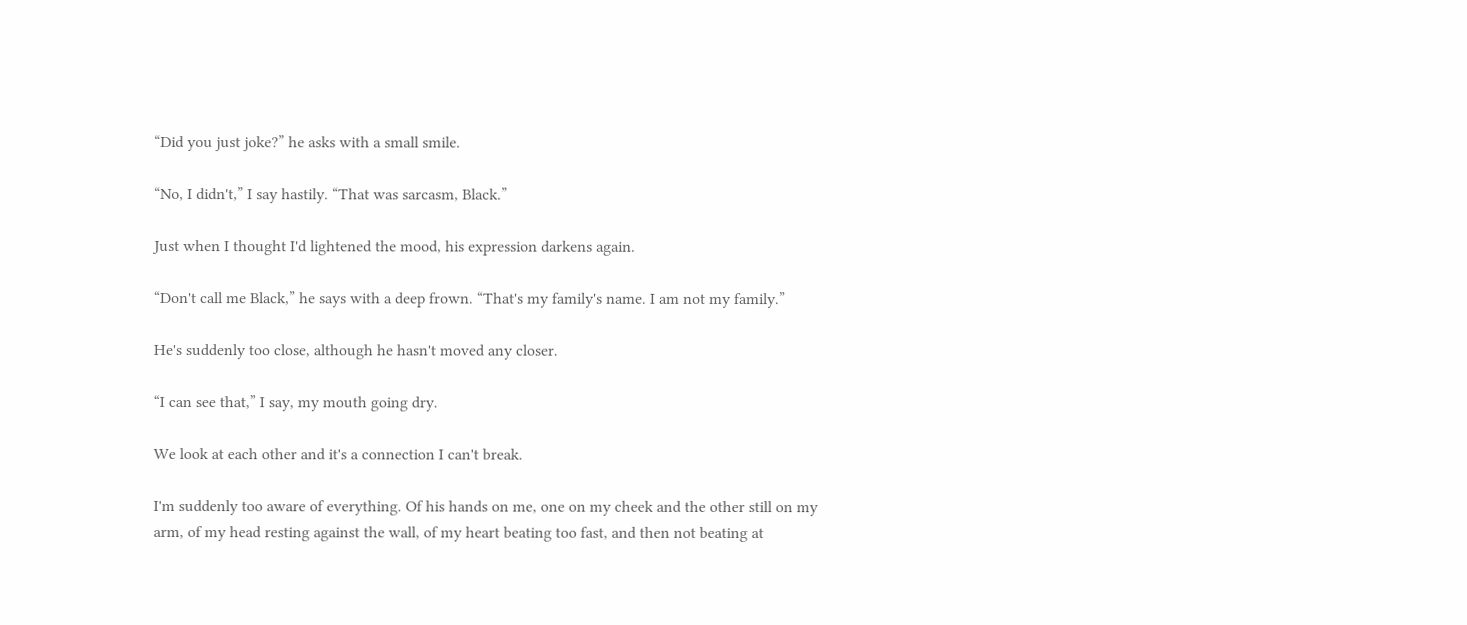“Did you just joke?” he asks with a small smile.

“No, I didn't,” I say hastily. “That was sarcasm, Black.”

Just when I thought I'd lightened the mood, his expression darkens again.

“Don't call me Black,” he says with a deep frown. “That's my family's name. I am not my family.”

He's suddenly too close, although he hasn't moved any closer.

“I can see that,” I say, my mouth going dry.

We look at each other and it's a connection I can't break.

I'm suddenly too aware of everything. Of his hands on me, one on my cheek and the other still on my arm, of my head resting against the wall, of my heart beating too fast, and then not beating at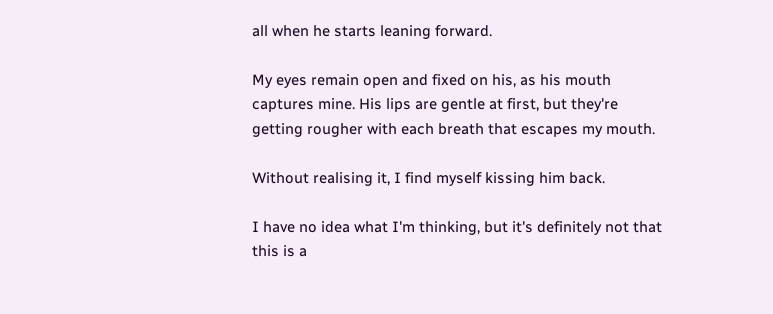all when he starts leaning forward.

My eyes remain open and fixed on his, as his mouth captures mine. His lips are gentle at first, but they're getting rougher with each breath that escapes my mouth.

Without realising it, I find myself kissing him back.

I have no idea what I'm thinking, but it's definitely not that this is a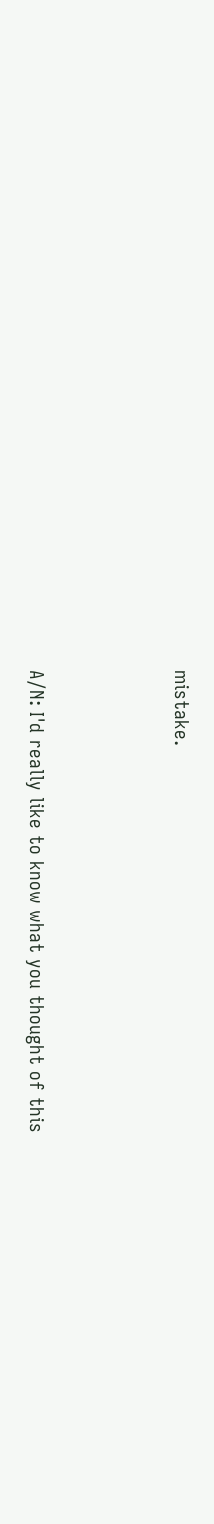mistake.



A/N: I'd really like to know what you thought of this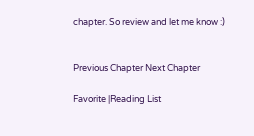chapter. So review and let me know :)


Previous Chapter Next Chapter

Favorite |Reading List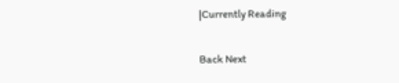|Currently Reading

Back Next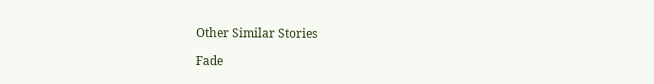Other Similar Stories

Fade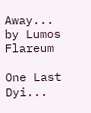Away...
by Lumos Flareum

One Last Dyi...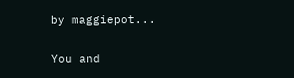by maggiepot...

You and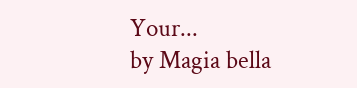Your...
by Magia bella